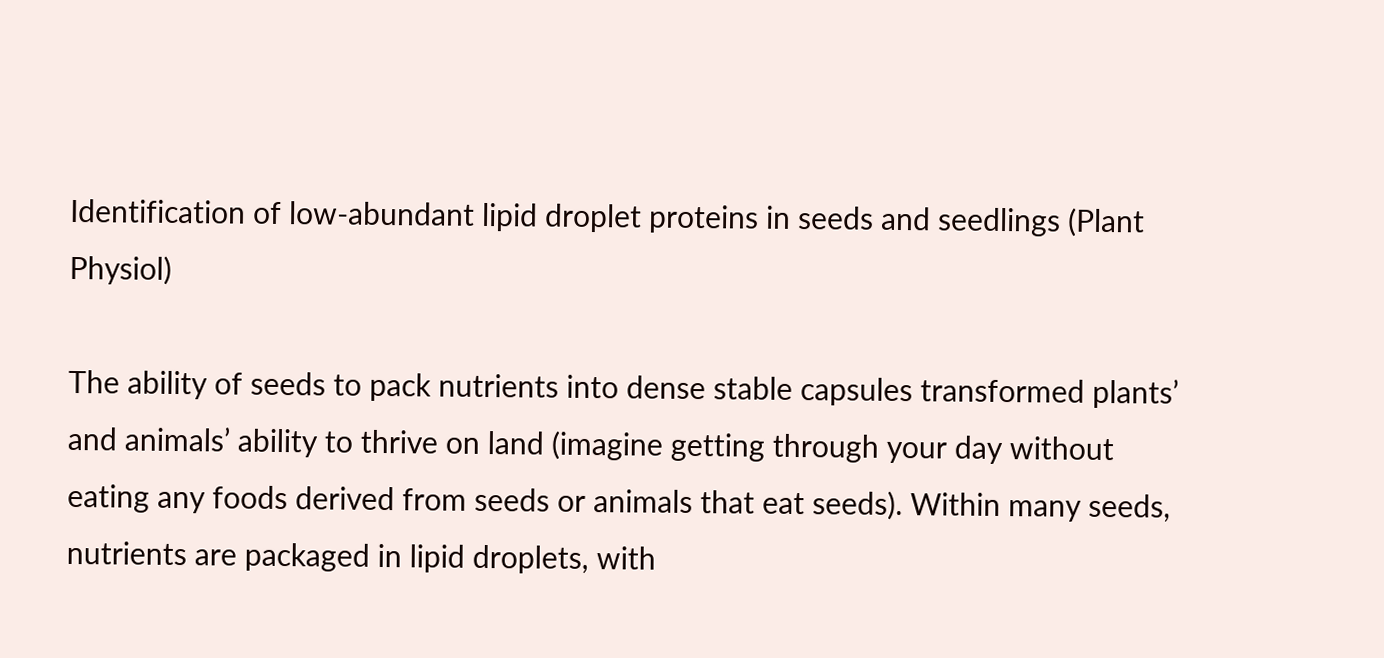Identification of low-abundant lipid droplet proteins in seeds and seedlings (Plant Physiol)

The ability of seeds to pack nutrients into dense stable capsules transformed plants’ and animals’ ability to thrive on land (imagine getting through your day without eating any foods derived from seeds or animals that eat seeds). Within many seeds, nutrients are packaged in lipid droplets, with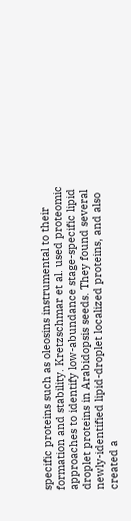specific proteins such as oleosins instrumental to their formation and stability. Kretzschmar et al. used proteomic approaches to identify low-abundance stage-specific lipid droplet proteins in Arabidopsis seeds. They found several newly-identified lipid-droplet localized proteins, and also created a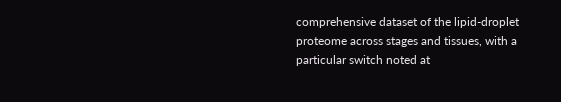comprehensive dataset of the lipid-droplet proteome across stages and tissues, with a particular switch noted at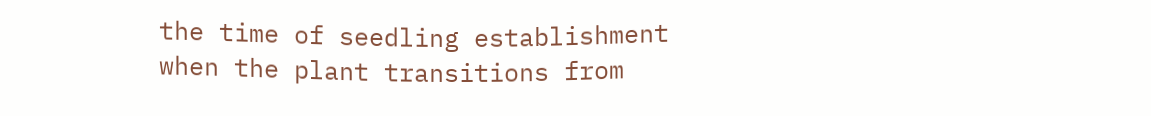the time of seedling establishment when the plant transitions from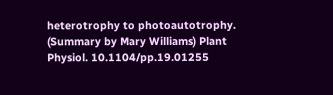heterotrophy to photoautotrophy. (Summary by Mary Williams) Plant Physiol. 10.1104/pp.19.01255